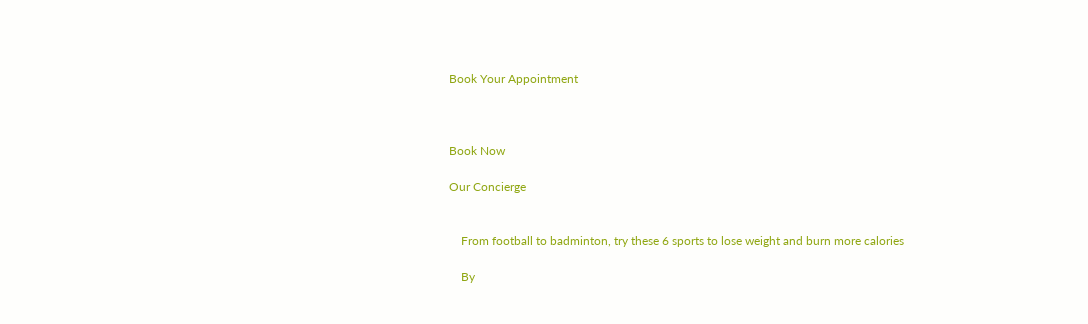Book Your Appointment



Book Now

Our Concierge


    From football to badminton, try these 6 sports to lose weight and burn more calories

    By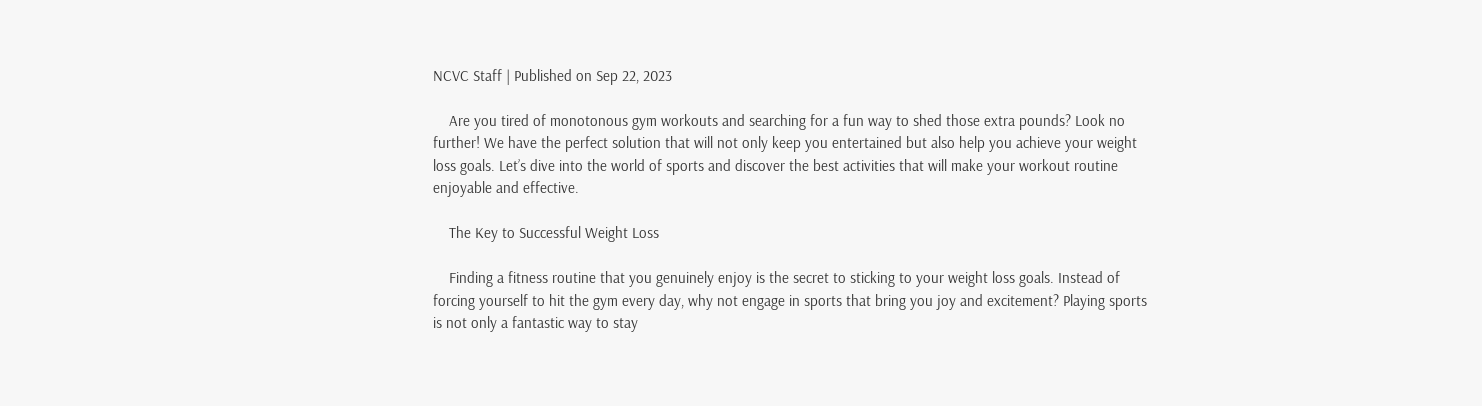NCVC Staff | Published on Sep 22, 2023

    Are you tired of monotonous gym workouts and searching for a fun way to shed those extra pounds? Look no further! We have the perfect solution that will not only keep you entertained but also help you achieve your weight loss goals. Let’s dive into the world of sports and discover the best activities that will make your workout routine enjoyable and effective.

    The Key to Successful Weight Loss

    Finding a fitness routine that you genuinely enjoy is the secret to sticking to your weight loss goals. Instead of forcing yourself to hit the gym every day, why not engage in sports that bring you joy and excitement? Playing sports is not only a fantastic way to stay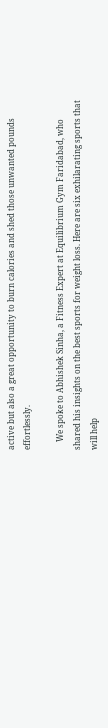active but also a great opportunity to burn calories and shed those unwanted pounds effortlessly.

    We spoke to Abhishek Sinha, a Fitness Expert at Equilibrium Gym Faridabad, who shared his insights on the best sports for weight loss. Here are six exhilarating sports that will help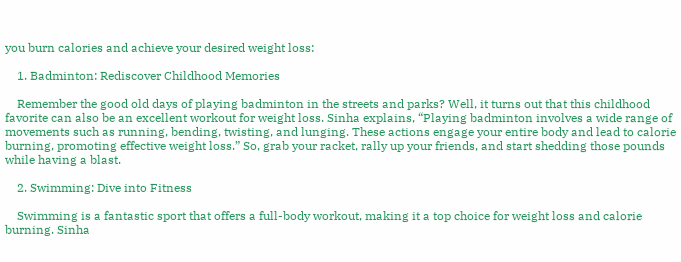you burn calories and achieve your desired weight loss:

    1. Badminton: Rediscover Childhood Memories

    Remember the good old days of playing badminton in the streets and parks? Well, it turns out that this childhood favorite can also be an excellent workout for weight loss. Sinha explains, “Playing badminton involves a wide range of movements such as running, bending, twisting, and lunging. These actions engage your entire body and lead to calorie burning, promoting effective weight loss.” So, grab your racket, rally up your friends, and start shedding those pounds while having a blast.

    2. Swimming: Dive into Fitness

    Swimming is a fantastic sport that offers a full-body workout, making it a top choice for weight loss and calorie burning. Sinha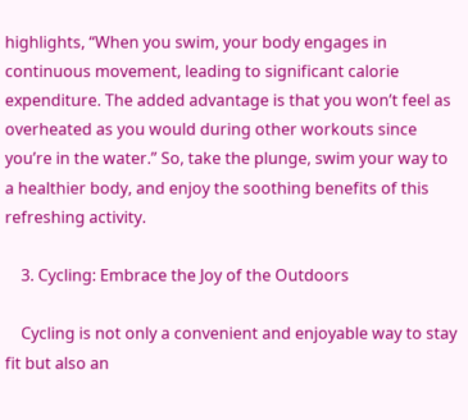highlights, “When you swim, your body engages in continuous movement, leading to significant calorie expenditure. The added advantage is that you won’t feel as overheated as you would during other workouts since you’re in the water.” So, take the plunge, swim your way to a healthier body, and enjoy the soothing benefits of this refreshing activity.

    3. Cycling: Embrace the Joy of the Outdoors

    Cycling is not only a convenient and enjoyable way to stay fit but also an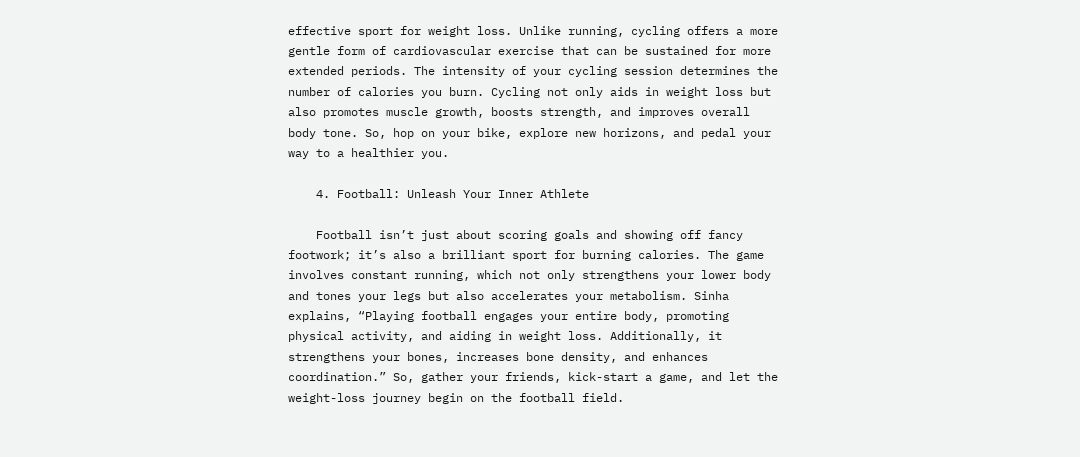effective sport for weight loss. Unlike running, cycling offers a more gentle form of cardiovascular exercise that can be sustained for more extended periods. The intensity of your cycling session determines the number of calories you burn. Cycling not only aids in weight loss but also promotes muscle growth, boosts strength, and improves overall body tone. So, hop on your bike, explore new horizons, and pedal your way to a healthier you.

    4. Football: Unleash Your Inner Athlete

    Football isn’t just about scoring goals and showing off fancy footwork; it’s also a brilliant sport for burning calories. The game involves constant running, which not only strengthens your lower body and tones your legs but also accelerates your metabolism. Sinha explains, “Playing football engages your entire body, promoting physical activity, and aiding in weight loss. Additionally, it strengthens your bones, increases bone density, and enhances coordination.” So, gather your friends, kick-start a game, and let the weight-loss journey begin on the football field.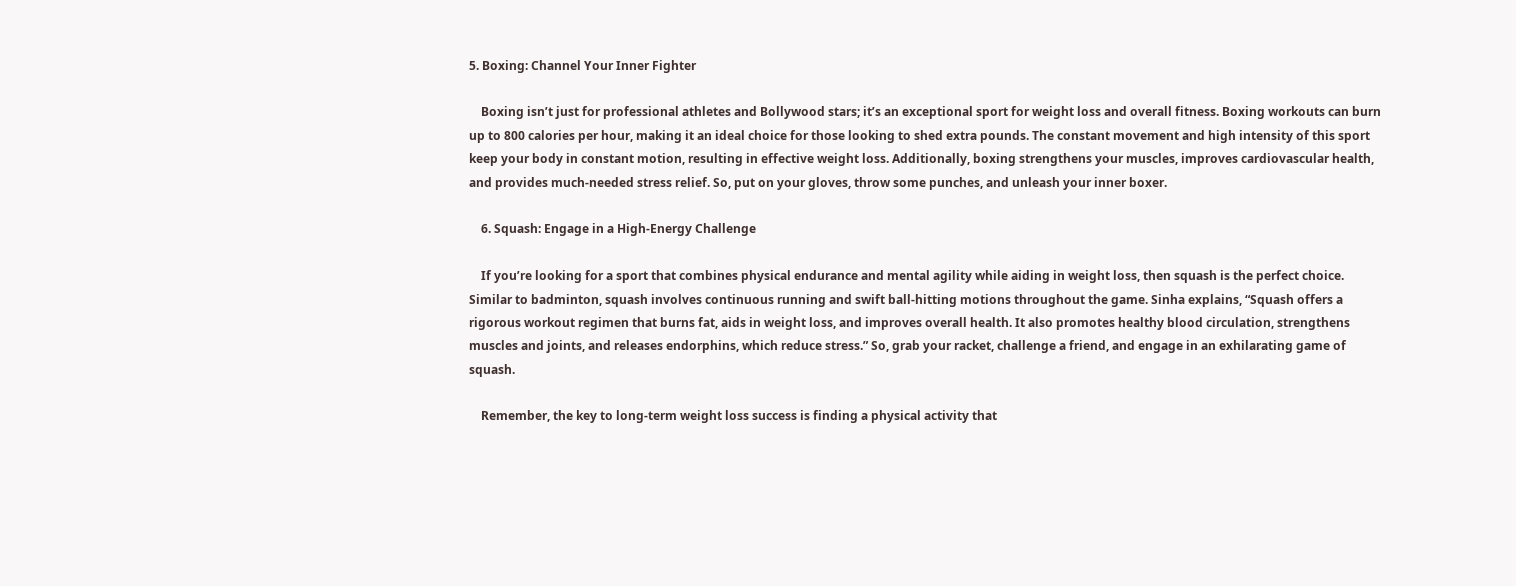5. Boxing: Channel Your Inner Fighter

    Boxing isn’t just for professional athletes and Bollywood stars; it’s an exceptional sport for weight loss and overall fitness. Boxing workouts can burn up to 800 calories per hour, making it an ideal choice for those looking to shed extra pounds. The constant movement and high intensity of this sport keep your body in constant motion, resulting in effective weight loss. Additionally, boxing strengthens your muscles, improves cardiovascular health, and provides much-needed stress relief. So, put on your gloves, throw some punches, and unleash your inner boxer.

    6. Squash: Engage in a High-Energy Challenge

    If you’re looking for a sport that combines physical endurance and mental agility while aiding in weight loss, then squash is the perfect choice. Similar to badminton, squash involves continuous running and swift ball-hitting motions throughout the game. Sinha explains, “Squash offers a rigorous workout regimen that burns fat, aids in weight loss, and improves overall health. It also promotes healthy blood circulation, strengthens muscles and joints, and releases endorphins, which reduce stress.” So, grab your racket, challenge a friend, and engage in an exhilarating game of squash.

    Remember, the key to long-term weight loss success is finding a physical activity that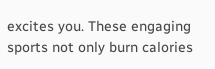excites you. These engaging sports not only burn calories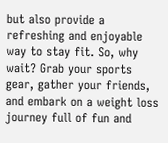but also provide a refreshing and enjoyable way to stay fit. So, why wait? Grab your sports gear, gather your friends, and embark on a weight loss journey full of fun and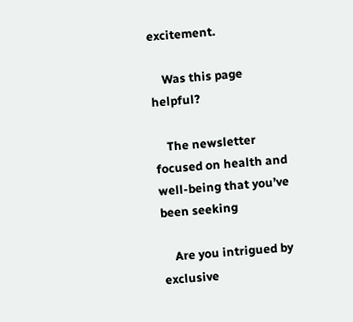excitement.

    Was this page helpful?

    The newsletter focused on health and well-being that you’ve been seeking

    Are you intrigued by exclusive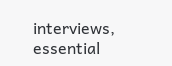interviews, essential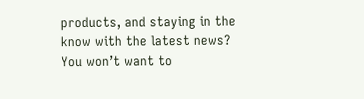products, and staying in the know with the latest news? You won’t want to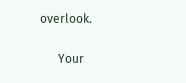overlook.

      Your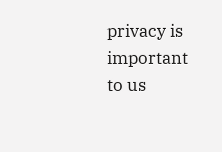privacy is important to us